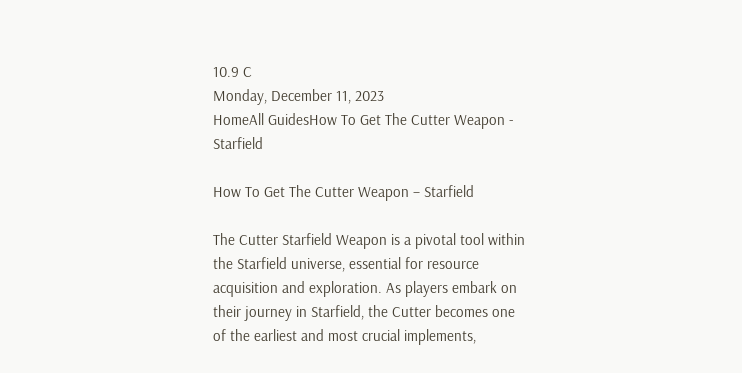10.9 C
Monday, December 11, 2023
HomeAll GuidesHow To Get The Cutter Weapon - Starfield

How To Get The Cutter Weapon – Starfield

The Cutter Starfield Weapon is a pivotal tool within the Starfield universe, essential for resource acquisition and exploration. As players embark on their journey in Starfield, the Cutter becomes one of the earliest and most crucial implements,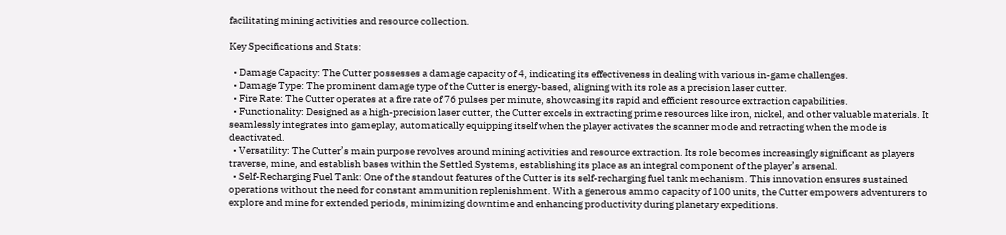facilitating mining activities and resource collection.

Key Specifications and Stats:

  • Damage Capacity: The Cutter possesses a damage capacity of 4, indicating its effectiveness in dealing with various in-game challenges.
  • Damage Type: The prominent damage type of the Cutter is energy-based, aligning with its role as a precision laser cutter.
  • Fire Rate: The Cutter operates at a fire rate of 76 pulses per minute, showcasing its rapid and efficient resource extraction capabilities.
  • Functionality: Designed as a high-precision laser cutter, the Cutter excels in extracting prime resources like iron, nickel, and other valuable materials. It seamlessly integrates into gameplay, automatically equipping itself when the player activates the scanner mode and retracting when the mode is deactivated.
  • Versatility: The Cutter’s main purpose revolves around mining activities and resource extraction. Its role becomes increasingly significant as players traverse, mine, and establish bases within the Settled Systems, establishing its place as an integral component of the player’s arsenal.
  • Self-Recharging Fuel Tank: One of the standout features of the Cutter is its self-recharging fuel tank mechanism. This innovation ensures sustained operations without the need for constant ammunition replenishment. With a generous ammo capacity of 100 units, the Cutter empowers adventurers to explore and mine for extended periods, minimizing downtime and enhancing productivity during planetary expeditions.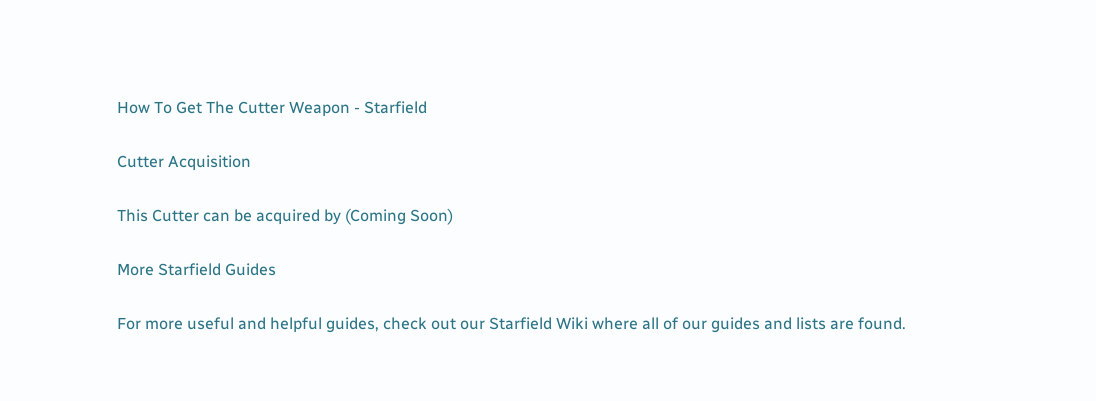How To Get The Cutter Weapon - Starfield

Cutter Acquisition

This Cutter can be acquired by (Coming Soon)

More Starfield Guides

For more useful and helpful guides, check out our Starfield Wiki where all of our guides and lists are found.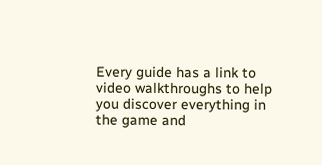Every guide has a link to video walkthroughs to help you discover everything in the game and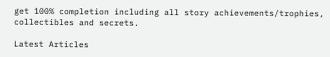get 100% completion including all story achievements/trophies, collectibles and secrets.

Latest Articles